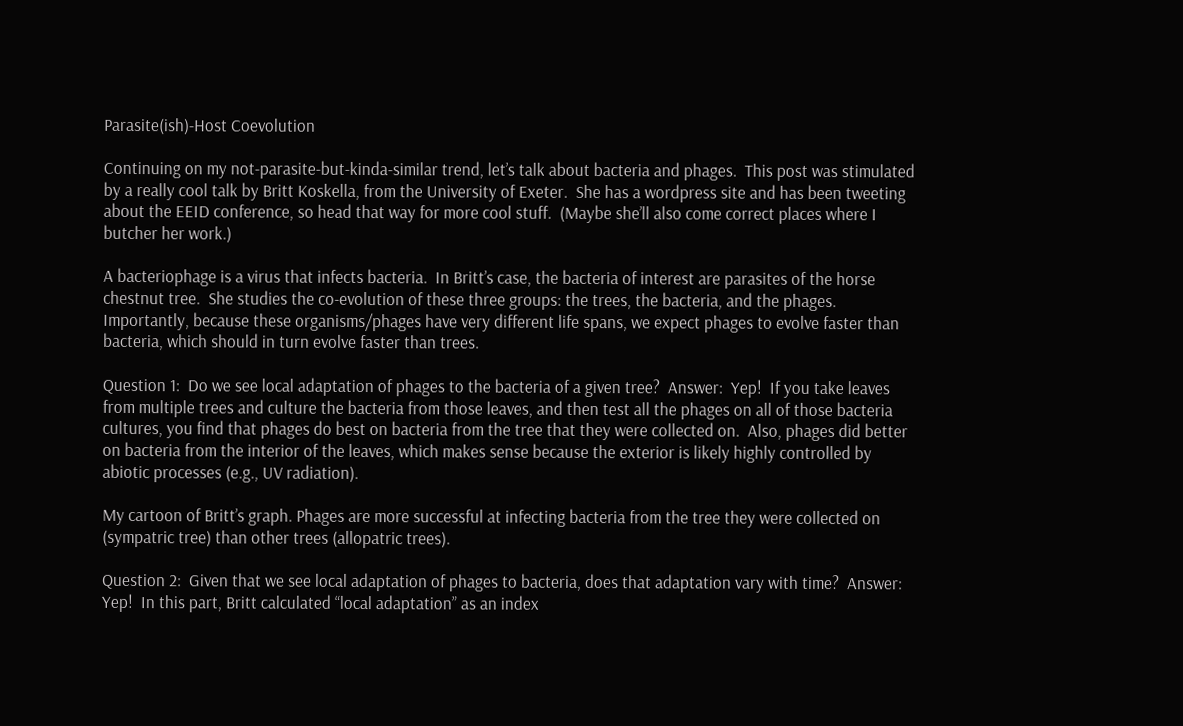Parasite(ish)-Host Coevolution

Continuing on my not-parasite-but-kinda-similar trend, let’s talk about bacteria and phages.  This post was stimulated by a really cool talk by Britt Koskella, from the University of Exeter.  She has a wordpress site and has been tweeting about the EEID conference, so head that way for more cool stuff.  (Maybe she’ll also come correct places where I butcher her work.)

A bacteriophage is a virus that infects bacteria.  In Britt’s case, the bacteria of interest are parasites of the horse chestnut tree.  She studies the co-evolution of these three groups: the trees, the bacteria, and the phages.  Importantly, because these organisms/phages have very different life spans, we expect phages to evolve faster than bacteria, which should in turn evolve faster than trees.

Question 1:  Do we see local adaptation of phages to the bacteria of a given tree?  Answer:  Yep!  If you take leaves from multiple trees and culture the bacteria from those leaves, and then test all the phages on all of those bacteria cultures, you find that phages do best on bacteria from the tree that they were collected on.  Also, phages did better on bacteria from the interior of the leaves, which makes sense because the exterior is likely highly controlled by abiotic processes (e.g., UV radiation).

My cartoon of Britt’s graph. Phages are more successful at infecting bacteria from the tree they were collected on (sympatric tree) than other trees (allopatric trees).

Question 2:  Given that we see local adaptation of phages to bacteria, does that adaptation vary with time?  Answer:  Yep!  In this part, Britt calculated “local adaptation” as an index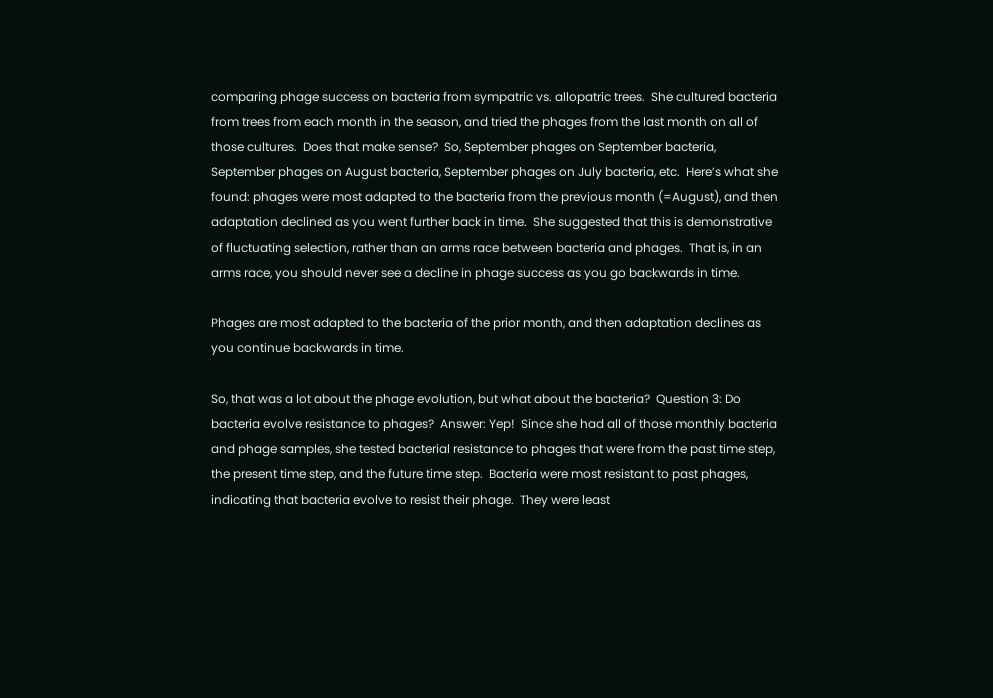comparing phage success on bacteria from sympatric vs. allopatric trees.  She cultured bacteria from trees from each month in the season, and tried the phages from the last month on all of those cultures.  Does that make sense?  So, September phages on September bacteria, September phages on August bacteria, September phages on July bacteria, etc.  Here’s what she found: phages were most adapted to the bacteria from the previous month (=August), and then adaptation declined as you went further back in time.  She suggested that this is demonstrative of fluctuating selection, rather than an arms race between bacteria and phages.  That is, in an arms race, you should never see a decline in phage success as you go backwards in time.

Phages are most adapted to the bacteria of the prior month, and then adaptation declines as you continue backwards in time.

So, that was a lot about the phage evolution, but what about the bacteria?  Question 3: Do bacteria evolve resistance to phages?  Answer: Yep!  Since she had all of those monthly bacteria  and phage samples, she tested bacterial resistance to phages that were from the past time step, the present time step, and the future time step.  Bacteria were most resistant to past phages, indicating that bacteria evolve to resist their phage.  They were least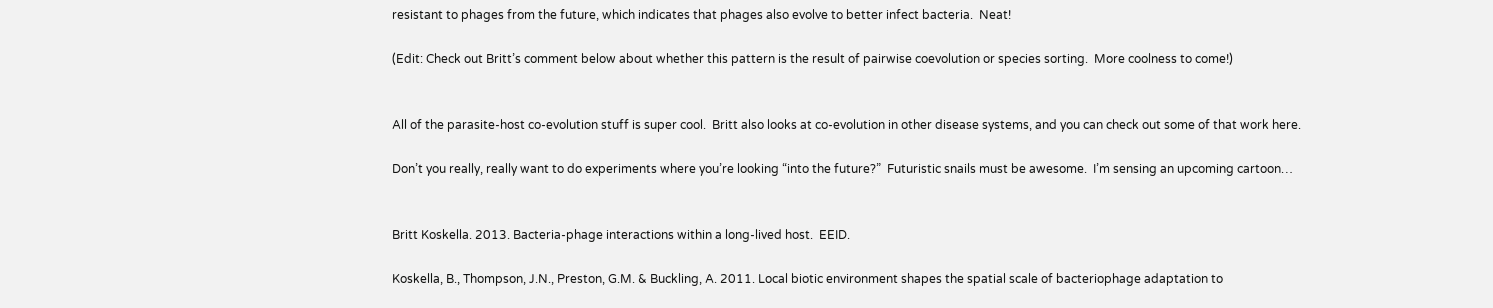resistant to phages from the future, which indicates that phages also evolve to better infect bacteria.  Neat!

(Edit: Check out Britt’s comment below about whether this pattern is the result of pairwise coevolution or species sorting.  More coolness to come!)


All of the parasite-host co-evolution stuff is super cool.  Britt also looks at co-evolution in other disease systems, and you can check out some of that work here.

Don’t you really, really want to do experiments where you’re looking “into the future?”  Futuristic snails must be awesome.  I’m sensing an upcoming cartoon…


Britt Koskella. 2013. Bacteria-phage interactions within a long-lived host.  EEID.

Koskella, B., Thompson, J.N., Preston, G.M. & Buckling, A. 2011. Local biotic environment shapes the spatial scale of bacteriophage adaptation to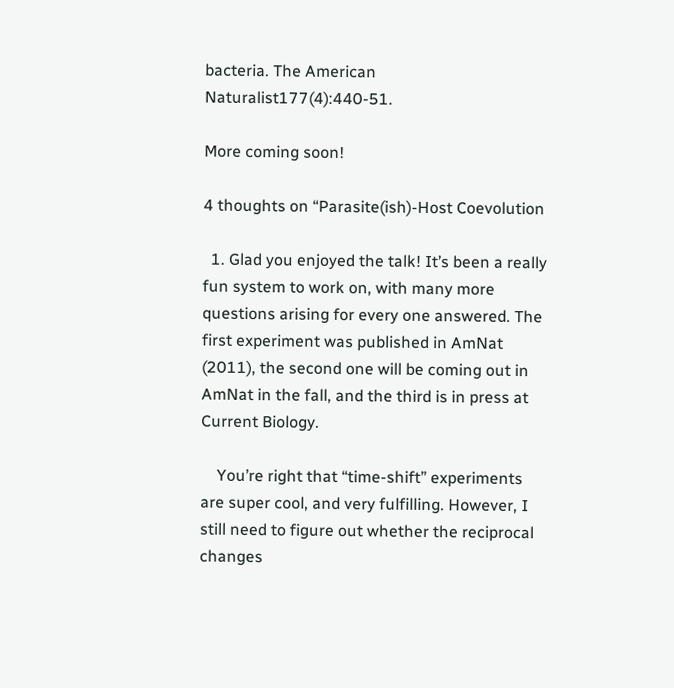bacteria. The American Naturalist177(4):440-51.

More coming soon!

4 thoughts on “Parasite(ish)-Host Coevolution

  1. Glad you enjoyed the talk! It’s been a really fun system to work on, with many more questions arising for every one answered. The first experiment was published in AmNat (2011), the second one will be coming out in AmNat in the fall, and the third is in press at Current Biology.

    You’re right that “time-shift” experiments are super cool, and very fulfilling. However, I still need to figure out whether the reciprocal changes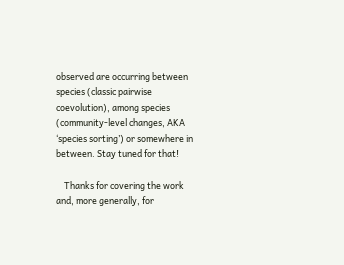observed are occurring between species (classic pairwise coevolution), among species (community-level changes, AKA ‘species sorting’) or somewhere in between. Stay tuned for that!

    Thanks for covering the work and, more generally, for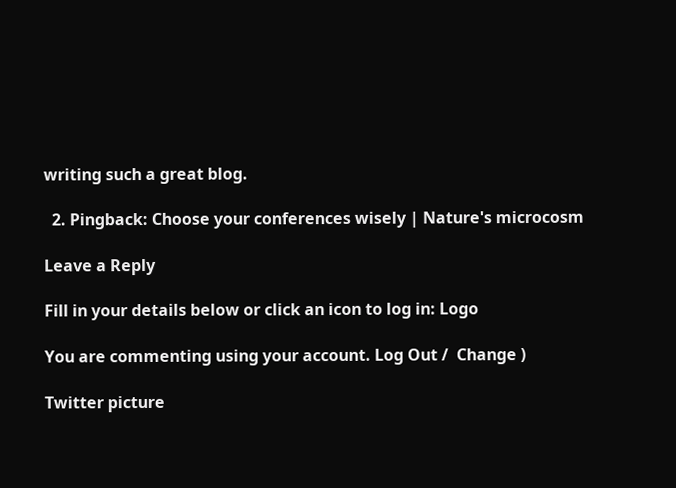writing such a great blog.

  2. Pingback: Choose your conferences wisely | Nature's microcosm

Leave a Reply

Fill in your details below or click an icon to log in: Logo

You are commenting using your account. Log Out /  Change )

Twitter picture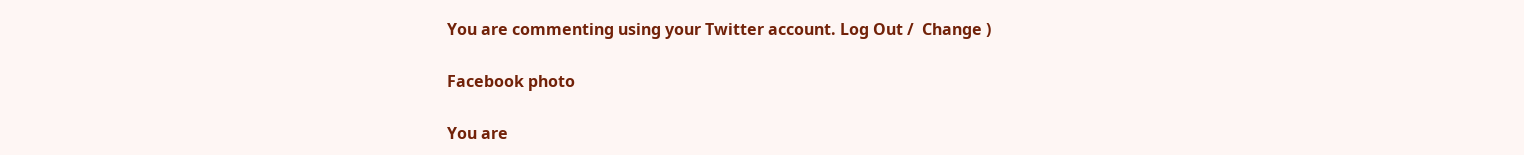You are commenting using your Twitter account. Log Out /  Change )

Facebook photo

You are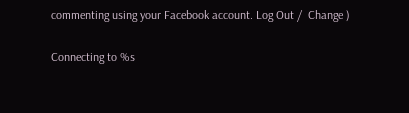commenting using your Facebook account. Log Out /  Change )

Connecting to %s